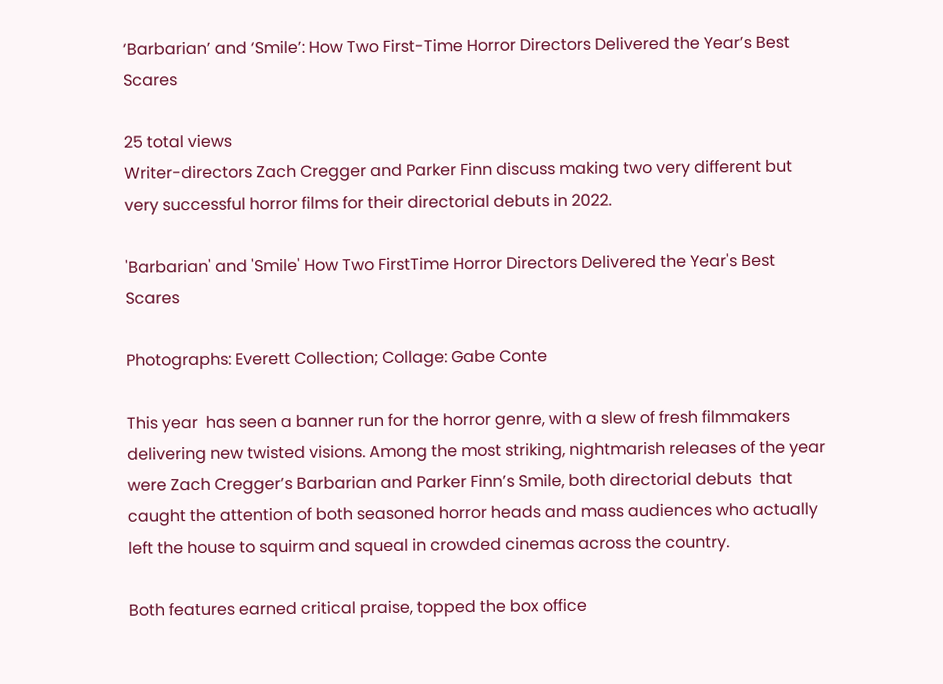‘Barbarian’ and ‘Smile’: How Two First-Time Horror Directors Delivered the Year’s Best Scares

25 total views
Writer-directors Zach Cregger and Parker Finn discuss making two very different but very successful horror films for their directorial debuts in 2022.

'Barbarian' and 'Smile' How Two FirstTime Horror Directors Delivered the Year's Best Scares

Photographs: Everett Collection; Collage: Gabe Conte

This year  has seen a banner run for the horror genre, with a slew of fresh filmmakers delivering new twisted visions. Among the most striking, nightmarish releases of the year were Zach Cregger’s Barbarian and Parker Finn’s Smile, both directorial debuts  that caught the attention of both seasoned horror heads and mass audiences who actually left the house to squirm and squeal in crowded cinemas across the country.

Both features earned critical praise, topped the box office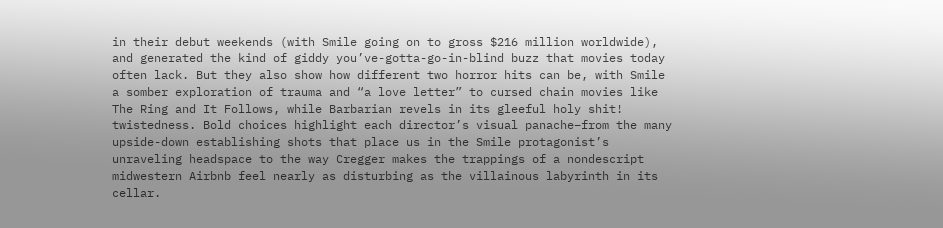in their debut weekends (with Smile going on to gross $216 million worldwide), and generated the kind of giddy you’ve-gotta-go-in-blind buzz that movies today often lack. But they also show how different two horror hits can be, with Smile a somber exploration of trauma and “a love letter” to cursed chain movies like The Ring and It Follows, while Barbarian revels in its gleeful holy shit! twistedness. Bold choices highlight each director’s visual panache–from the many upside-down establishing shots that place us in the Smile protagonist’s unraveling headspace to the way Cregger makes the trappings of a nondescript midwestern Airbnb feel nearly as disturbing as the villainous labyrinth in its cellar.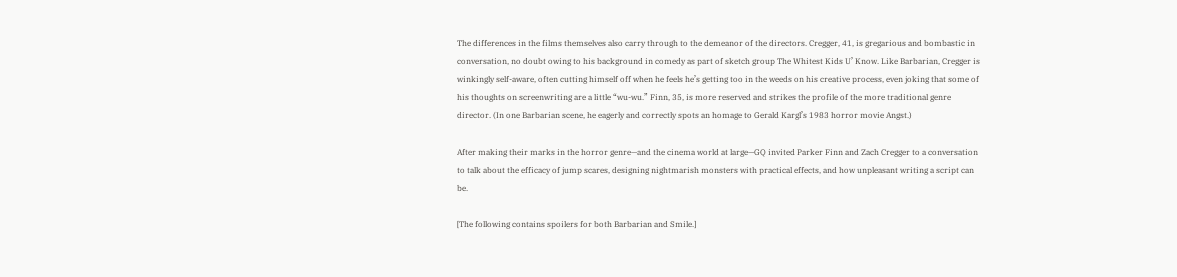The differences in the films themselves also carry through to the demeanor of the directors. Cregger, 41, is gregarious and bombastic in conversation, no doubt owing to his background in comedy as part of sketch group The Whitest Kids U’ Know. Like Barbarian, Cregger is winkingly self-aware, often cutting himself off when he feels he’s getting too in the weeds on his creative process, even joking that some of his thoughts on screenwriting are a little “wu-wu.” Finn, 35, is more reserved and strikes the profile of the more traditional genre director. (In one Barbarian scene, he eagerly and correctly spots an homage to Gerald Kargl’s 1983 horror movie Angst.)

After making their marks in the horror genre—and the cinema world at large—GQ invited Parker Finn and Zach Cregger to a conversation to talk about the efficacy of jump scares, designing nightmarish monsters with practical effects, and how unpleasant writing a script can be.

[The following contains spoilers for both Barbarian and Smile.]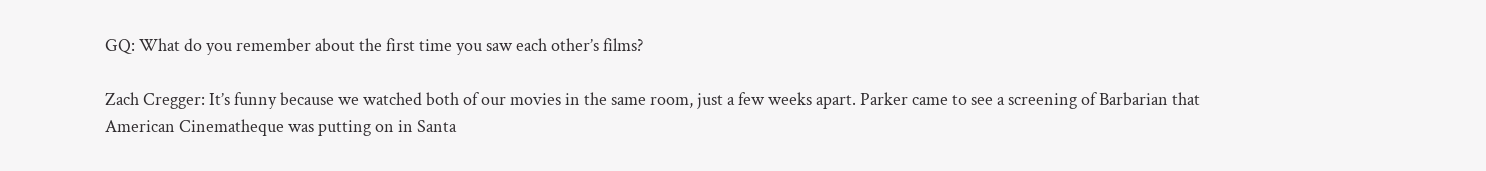GQ: What do you remember about the first time you saw each other’s films?

Zach Cregger: It’s funny because we watched both of our movies in the same room, just a few weeks apart. Parker came to see a screening of Barbarian that American Cinematheque was putting on in Santa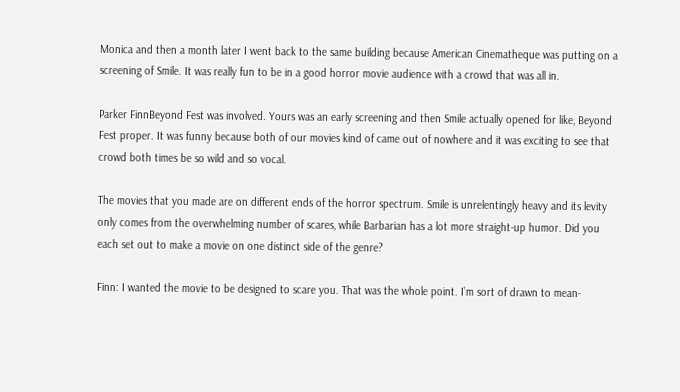Monica and then a month later I went back to the same building because American Cinematheque was putting on a screening of Smile. It was really fun to be in a good horror movie audience with a crowd that was all in.

Parker FinnBeyond Fest was involved. Yours was an early screening and then Smile actually opened for like, Beyond Fest proper. It was funny because both of our movies kind of came out of nowhere and it was exciting to see that crowd both times be so wild and so vocal.

The movies that you made are on different ends of the horror spectrum. Smile is unrelentingly heavy and its levity only comes from the overwhelming number of scares, while Barbarian has a lot more straight-up humor. Did you each set out to make a movie on one distinct side of the genre?

Finn: I wanted the movie to be designed to scare you. That was the whole point. I’m sort of drawn to mean-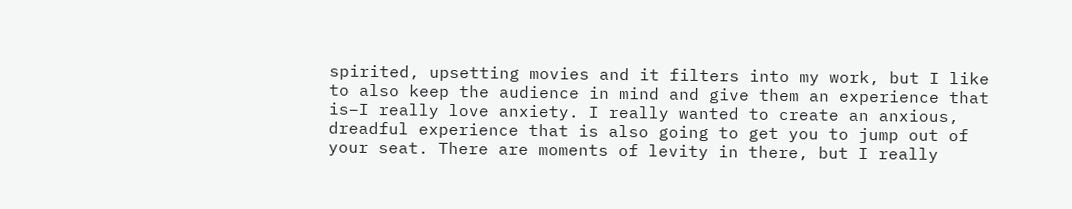spirited, upsetting movies and it filters into my work, but I like to also keep the audience in mind and give them an experience that is–I really love anxiety. I really wanted to create an anxious, dreadful experience that is also going to get you to jump out of your seat. There are moments of levity in there, but I really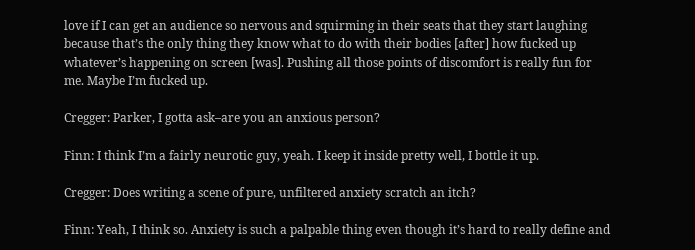love if I can get an audience so nervous and squirming in their seats that they start laughing because that’s the only thing they know what to do with their bodies [after] how fucked up whatever’s happening on screen [was]. Pushing all those points of discomfort is really fun for me. Maybe I’m fucked up.

Cregger: Parker, I gotta ask–are you an anxious person?

Finn: I think I’m a fairly neurotic guy, yeah. I keep it inside pretty well, I bottle it up.

Cregger: Does writing a scene of pure, unfiltered anxiety scratch an itch?

Finn: Yeah, I think so. Anxiety is such a palpable thing even though it’s hard to really define and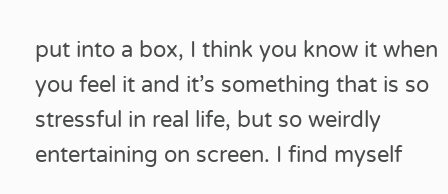put into a box, I think you know it when you feel it and it’s something that is so stressful in real life, but so weirdly entertaining on screen. I find myself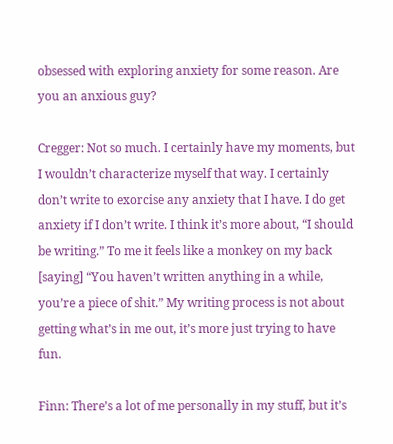obsessed with exploring anxiety for some reason. Are you an anxious guy?

Cregger: Not so much. I certainly have my moments, but I wouldn’t characterize myself that way. I certainly don’t write to exorcise any anxiety that I have. I do get anxiety if I don’t write. I think it’s more about, “I should be writing.” To me it feels like a monkey on my back [saying] “You haven’t written anything in a while, you’re a piece of shit.” My writing process is not about getting what’s in me out, it’s more just trying to have fun.

Finn: There’s a lot of me personally in my stuff, but it’s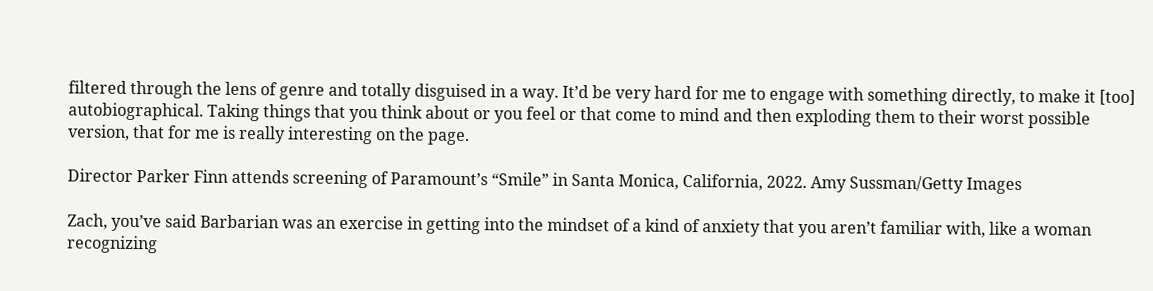filtered through the lens of genre and totally disguised in a way. It’d be very hard for me to engage with something directly, to make it [too] autobiographical. Taking things that you think about or you feel or that come to mind and then exploding them to their worst possible version, that for me is really interesting on the page.

Director Parker Finn attends screening of Paramount’s “Smile” in Santa Monica, California, 2022. Amy Sussman/Getty Images

Zach, you’ve said Barbarian was an exercise in getting into the mindset of a kind of anxiety that you aren’t familiar with, like a woman recognizing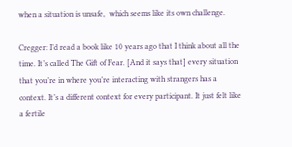when a situation is unsafe,  which seems like its own challenge.

Cregger: I’d read a book like 10 years ago that I think about all the time. It’s called The Gift of Fear. [And it says that] every situation that you’re in where you’re interacting with strangers has a context. It’s a different context for every participant. It just felt like a fertile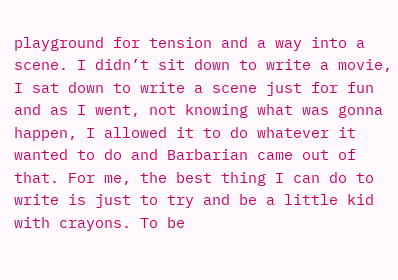playground for tension and a way into a scene. I didn’t sit down to write a movie, I sat down to write a scene just for fun and as I went, not knowing what was gonna happen, I allowed it to do whatever it wanted to do and Barbarian came out of that. For me, the best thing I can do to write is just to try and be a little kid with crayons. To be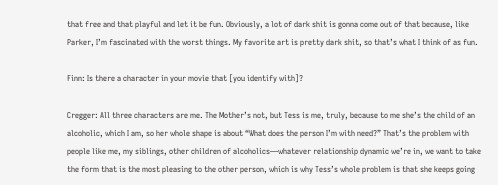that free and that playful and let it be fun. Obviously, a lot of dark shit is gonna come out of that because, like Parker, I’m fascinated with the worst things. My favorite art is pretty dark shit, so that’s what I think of as fun.

Finn: Is there a character in your movie that [you identify with]?

Cregger: All three characters are me. The Mother’s not, but Tess is me, truly, because to me she’s the child of an alcoholic, which I am, so her whole shape is about “What does the person I’m with need?” That’s the problem with people like me, my siblings, other children of alcoholics—whatever relationship dynamic we’re in, we want to take the form that is the most pleasing to the other person, which is why Tess’s whole problem is that she keeps going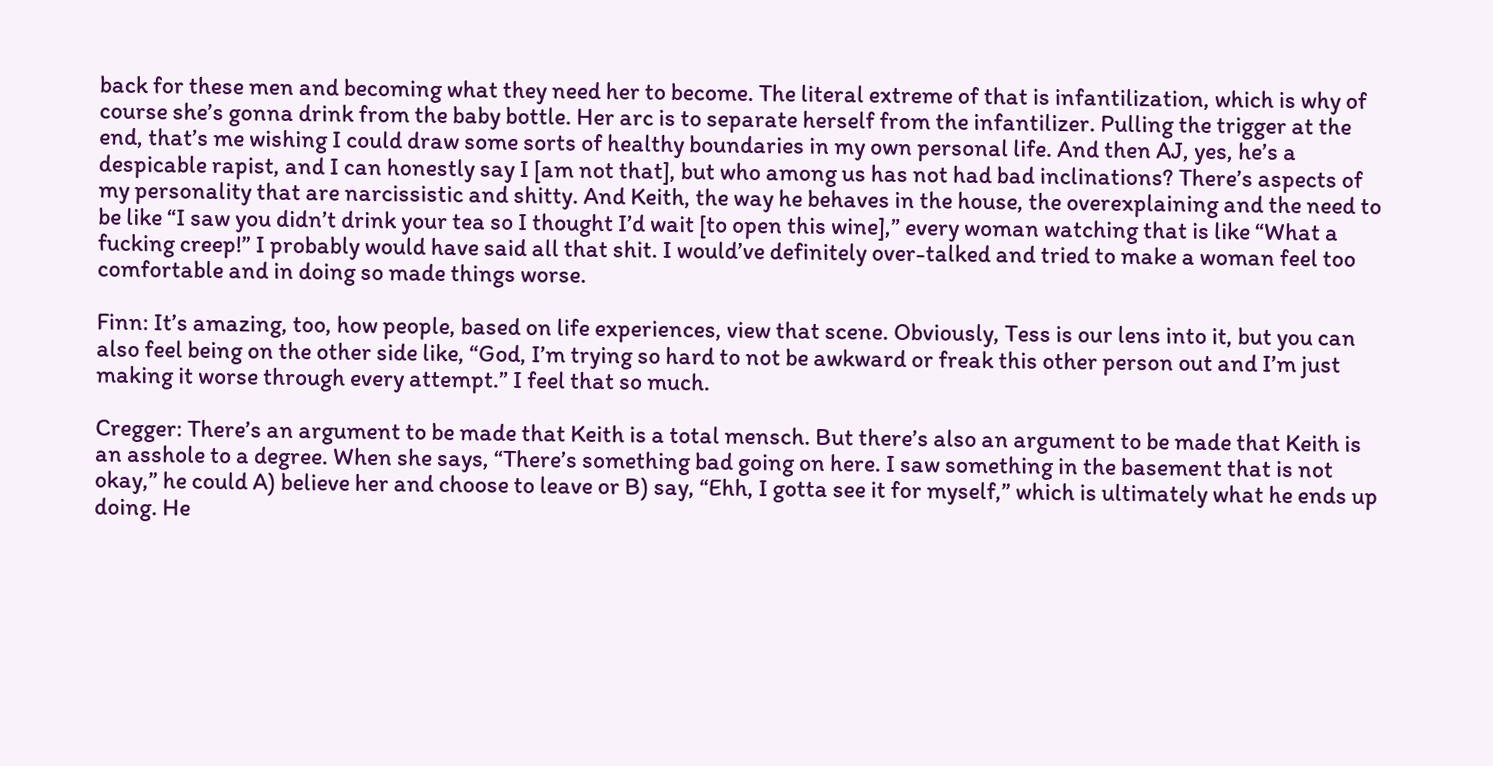back for these men and becoming what they need her to become. The literal extreme of that is infantilization, which is why of course she’s gonna drink from the baby bottle. Her arc is to separate herself from the infantilizer. Pulling the trigger at the end, that’s me wishing I could draw some sorts of healthy boundaries in my own personal life. And then AJ, yes, he’s a despicable rapist, and I can honestly say I [am not that], but who among us has not had bad inclinations? There’s aspects of my personality that are narcissistic and shitty. And Keith, the way he behaves in the house, the overexplaining and the need to be like “I saw you didn’t drink your tea so I thought I’d wait [to open this wine],” every woman watching that is like “What a fucking creep!” I probably would have said all that shit. I would’ve definitely over-talked and tried to make a woman feel too comfortable and in doing so made things worse.

Finn: It’s amazing, too, how people, based on life experiences, view that scene. Obviously, Tess is our lens into it, but you can also feel being on the other side like, “God, I’m trying so hard to not be awkward or freak this other person out and I’m just making it worse through every attempt.” I feel that so much.

Cregger: There’s an argument to be made that Keith is a total mensch. But there’s also an argument to be made that Keith is an asshole to a degree. When she says, “There’s something bad going on here. I saw something in the basement that is not okay,” he could A) believe her and choose to leave or B) say, “Ehh, I gotta see it for myself,” which is ultimately what he ends up doing. He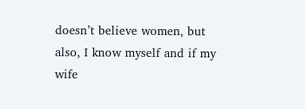doesn’t believe women, but also, I know myself and if my wife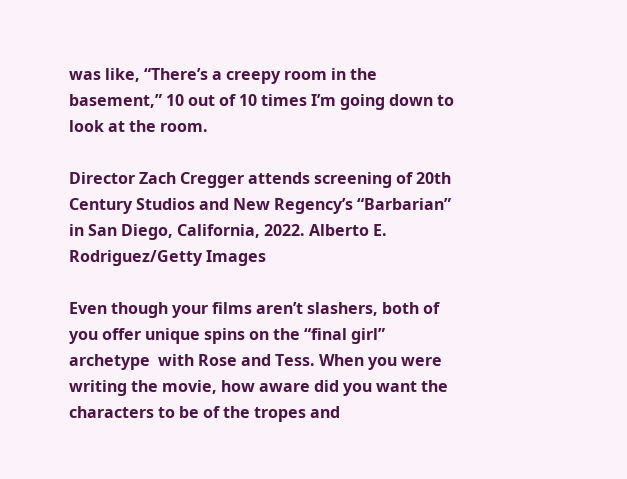was like, “There’s a creepy room in the basement,” 10 out of 10 times I’m going down to look at the room.

Director Zach Cregger attends screening of 20th Century Studios and New Regency’s “Barbarian” in San Diego, California, 2022. Alberto E. Rodriguez/Getty Images

Even though your films aren’t slashers, both of you offer unique spins on the “final girl” archetype  with Rose and Tess. When you were writing the movie, how aware did you want the characters to be of the tropes and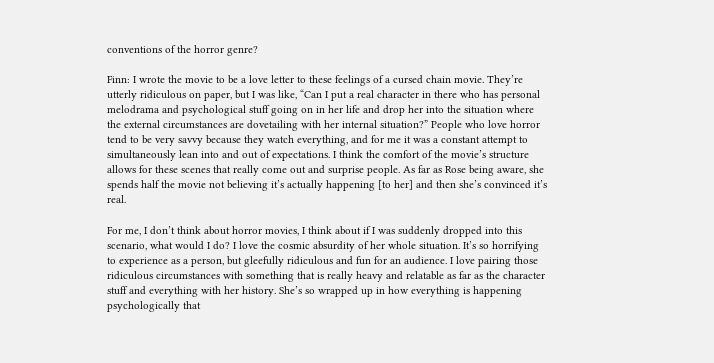conventions of the horror genre?

Finn: I wrote the movie to be a love letter to these feelings of a cursed chain movie. They’re utterly ridiculous on paper, but I was like, “Can I put a real character in there who has personal melodrama and psychological stuff going on in her life and drop her into the situation where the external circumstances are dovetailing with her internal situation?” People who love horror tend to be very savvy because they watch everything, and for me it was a constant attempt to simultaneously lean into and out of expectations. I think the comfort of the movie’s structure allows for these scenes that really come out and surprise people. As far as Rose being aware, she spends half the movie not believing it’s actually happening [to her] and then she’s convinced it’s real.

For me, I don’t think about horror movies, I think about if I was suddenly dropped into this scenario, what would I do? I love the cosmic absurdity of her whole situation. It’s so horrifying to experience as a person, but gleefully ridiculous and fun for an audience. I love pairing those ridiculous circumstances with something that is really heavy and relatable as far as the character stuff and everything with her history. She’s so wrapped up in how everything is happening psychologically that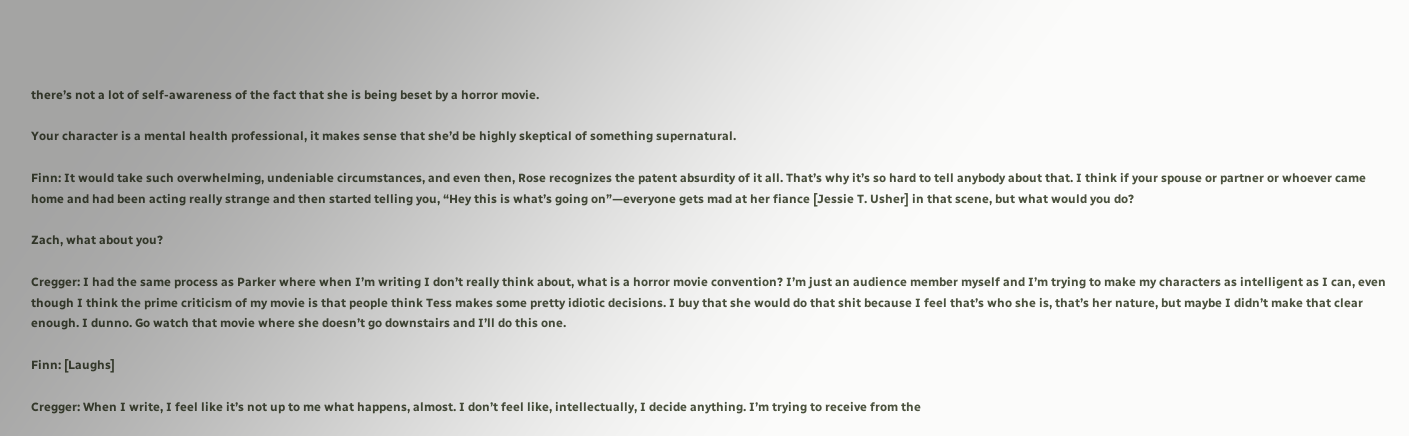there’s not a lot of self-awareness of the fact that she is being beset by a horror movie.

Your character is a mental health professional, it makes sense that she’d be highly skeptical of something supernatural.

Finn: It would take such overwhelming, undeniable circumstances, and even then, Rose recognizes the patent absurdity of it all. That’s why it’s so hard to tell anybody about that. I think if your spouse or partner or whoever came home and had been acting really strange and then started telling you, “Hey this is what’s going on”—everyone gets mad at her fiance [Jessie T. Usher] in that scene, but what would you do?

Zach, what about you?

Cregger: I had the same process as Parker where when I’m writing I don’t really think about, what is a horror movie convention? I’m just an audience member myself and I’m trying to make my characters as intelligent as I can, even though I think the prime criticism of my movie is that people think Tess makes some pretty idiotic decisions. I buy that she would do that shit because I feel that’s who she is, that’s her nature, but maybe I didn’t make that clear enough. I dunno. Go watch that movie where she doesn’t go downstairs and I’ll do this one.

Finn: [Laughs]

Cregger: When I write, I feel like it’s not up to me what happens, almost. I don’t feel like, intellectually, I decide anything. I’m trying to receive from the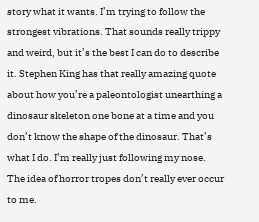story what it wants. I’m trying to follow the strongest vibrations. That sounds really trippy and weird, but it’s the best I can do to describe it. Stephen King has that really amazing quote about how you’re a paleontologist unearthing a dinosaur skeleton one bone at a time and you don’t know the shape of the dinosaur. That’s what I do. I’m really just following my nose. The idea of horror tropes don’t really ever occur to me.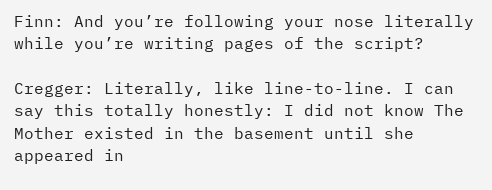Finn: And you’re following your nose literally while you’re writing pages of the script?

Cregger: Literally, like line-to-line. I can say this totally honestly: I did not know The Mother existed in the basement until she appeared in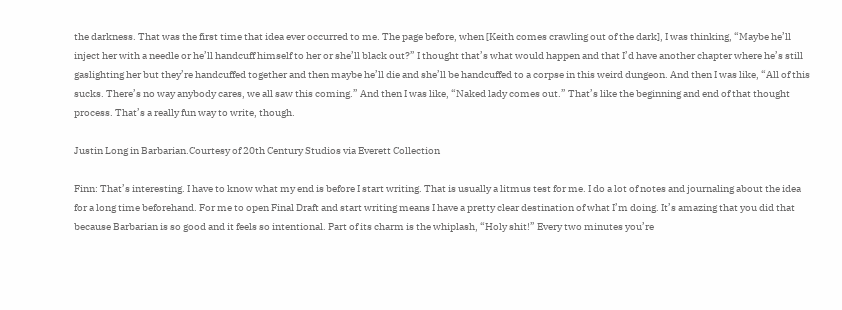the darkness. That was the first time that idea ever occurred to me. The page before, when [Keith comes crawling out of the dark], I was thinking, “Maybe he’ll inject her with a needle or he’ll handcuff himself to her or she’ll black out?” I thought that’s what would happen and that I’d have another chapter where he’s still gaslighting her but they’re handcuffed together and then maybe he’ll die and she’ll be handcuffed to a corpse in this weird dungeon. And then I was like, “All of this sucks. There’s no way anybody cares, we all saw this coming.” And then I was like, “Naked lady comes out.” That’s like the beginning and end of that thought process. That’s a really fun way to write, though.

Justin Long in Barbarian.Courtesy of 20th Century Studios via Everett Collection

Finn: That’s interesting. I have to know what my end is before I start writing. That is usually a litmus test for me. I do a lot of notes and journaling about the idea for a long time beforehand. For me to open Final Draft and start writing means I have a pretty clear destination of what I’m doing. It’s amazing that you did that because Barbarian is so good and it feels so intentional. Part of its charm is the whiplash, “Holy shit!” Every two minutes you’re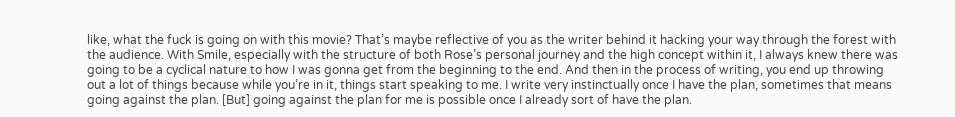like, what the fuck is going on with this movie? That’s maybe reflective of you as the writer behind it hacking your way through the forest with the audience. With Smile, especially with the structure of both Rose’s personal journey and the high concept within it, I always knew there was going to be a cyclical nature to how I was gonna get from the beginning to the end. And then in the process of writing, you end up throwing out a lot of things because while you’re in it, things start speaking to me. I write very instinctually once I have the plan, sometimes that means going against the plan. [But] going against the plan for me is possible once I already sort of have the plan.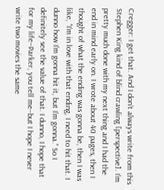Cregger: I get that. And I don’t always write from this Stephen King kind of blind crawling [perspective]. I’m pretty much done with my next thing and I had the end in mind early on. I wrote about 40 pages, then I thought of what the ending was gonna be, then I was like, “I’m in love with that ending, I need to hit that. I dunno how I’m gonna hit it, but I’m gonna.” So I definitely see the value of that. I dunno, I hope that for my life–Parker, you tell me–but I hope I never write two movies the same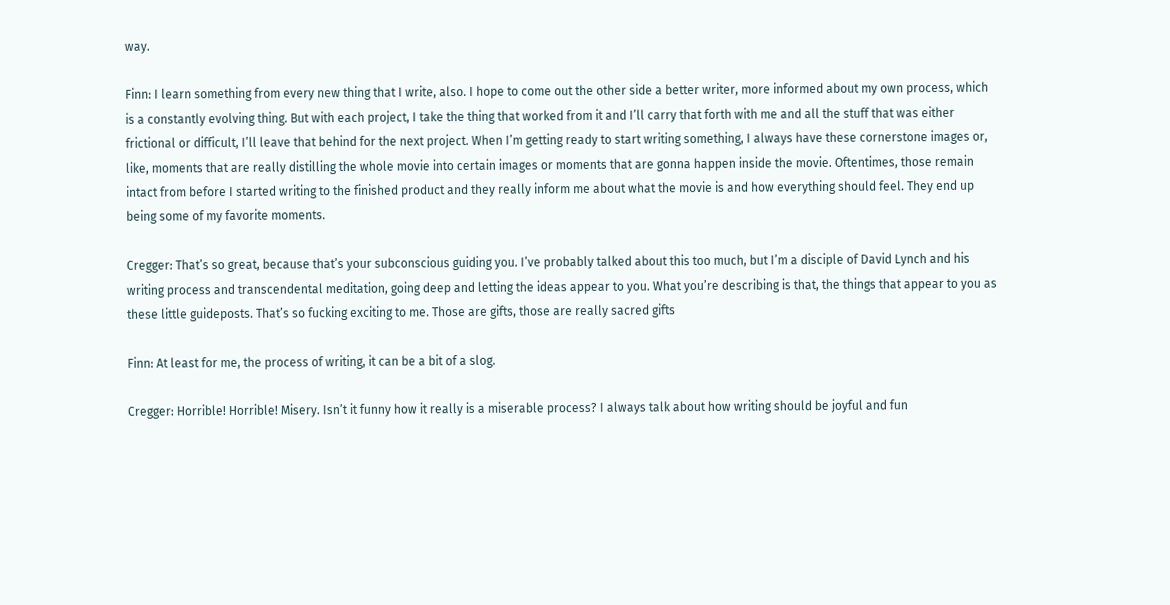way.

Finn: I learn something from every new thing that I write, also. I hope to come out the other side a better writer, more informed about my own process, which is a constantly evolving thing. But with each project, I take the thing that worked from it and I’ll carry that forth with me and all the stuff that was either frictional or difficult, I’ll leave that behind for the next project. When I’m getting ready to start writing something, I always have these cornerstone images or, like, moments that are really distilling the whole movie into certain images or moments that are gonna happen inside the movie. Oftentimes, those remain intact from before I started writing to the finished product and they really inform me about what the movie is and how everything should feel. They end up being some of my favorite moments.

Cregger: That’s so great, because that’s your subconscious guiding you. I’ve probably talked about this too much, but I’m a disciple of David Lynch and his writing process and transcendental meditation, going deep and letting the ideas appear to you. What you’re describing is that, the things that appear to you as these little guideposts. That’s so fucking exciting to me. Those are gifts, those are really sacred gifts

Finn: At least for me, the process of writing, it can be a bit of a slog.

Cregger: Horrible! Horrible! Misery. Isn’t it funny how it really is a miserable process? I always talk about how writing should be joyful and fun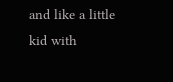and like a little kid with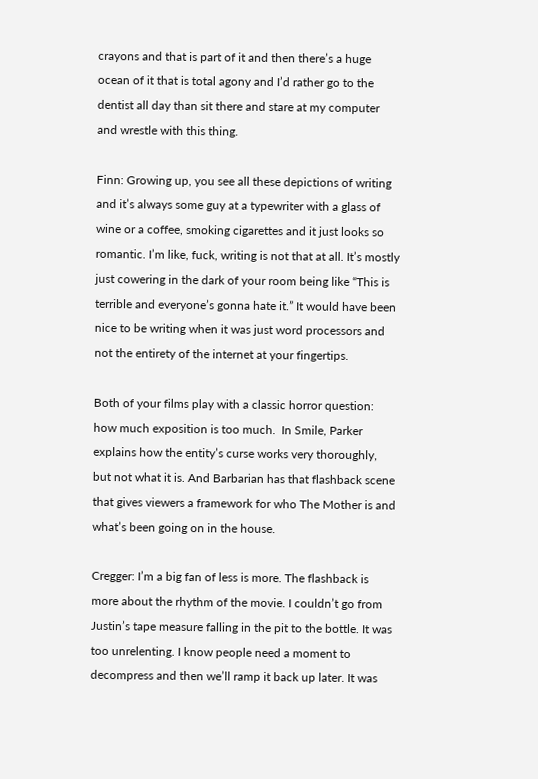crayons and that is part of it and then there’s a huge ocean of it that is total agony and I’d rather go to the dentist all day than sit there and stare at my computer and wrestle with this thing.

Finn: Growing up, you see all these depictions of writing and it’s always some guy at a typewriter with a glass of wine or a coffee, smoking cigarettes and it just looks so romantic. I’m like, fuck, writing is not that at all. It’s mostly just cowering in the dark of your room being like “This is terrible and everyone’s gonna hate it.” It would have been nice to be writing when it was just word processors and not the entirety of the internet at your fingertips.

Both of your films play with a classic horror question: how much exposition is too much.  In Smile, Parker explains how the entity’s curse works very thoroughly, but not what it is. And Barbarian has that flashback scene that gives viewers a framework for who The Mother is and what’s been going on in the house.

Cregger: I’m a big fan of less is more. The flashback is more about the rhythm of the movie. I couldn’t go from Justin’s tape measure falling in the pit to the bottle. It was too unrelenting. I know people need a moment to decompress and then we’ll ramp it back up later. It was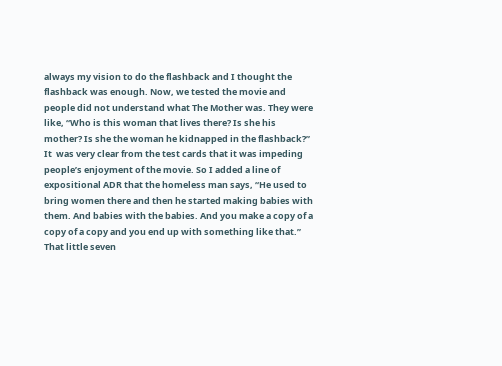always my vision to do the flashback and I thought the flashback was enough. Now, we tested the movie and people did not understand what The Mother was. They were like, “Who is this woman that lives there? Is she his mother? Is she the woman he kidnapped in the flashback?” It  was very clear from the test cards that it was impeding people’s enjoyment of the movie. So I added a line of expositional ADR that the homeless man says, “He used to bring women there and then he started making babies with them. And babies with the babies. And you make a copy of a copy of a copy and you end up with something like that.” That little seven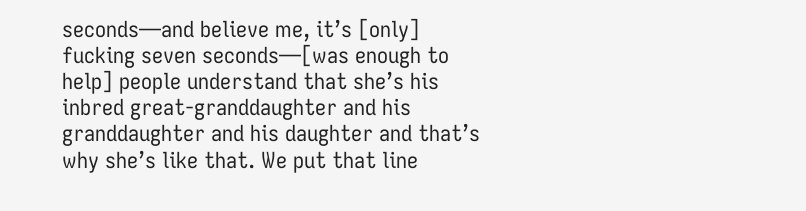seconds—and believe me, it’s [only] fucking seven seconds—[was enough to help] people understand that she’s his inbred great-granddaughter and his granddaughter and his daughter and that’s why she’s like that. We put that line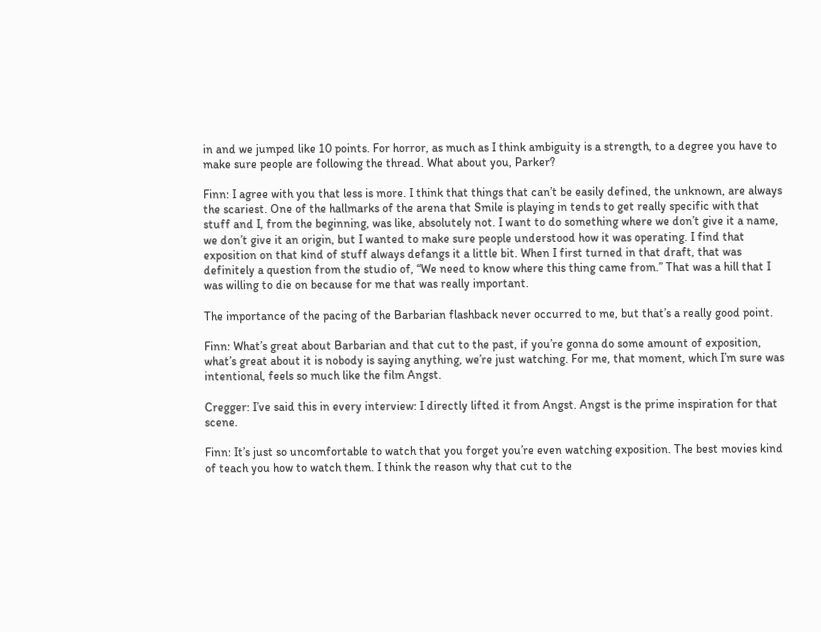in and we jumped like 10 points. For horror, as much as I think ambiguity is a strength, to a degree you have to make sure people are following the thread. What about you, Parker?

Finn: I agree with you that less is more. I think that things that can’t be easily defined, the unknown, are always the scariest. One of the hallmarks of the arena that Smile is playing in tends to get really specific with that stuff and I, from the beginning, was like, absolutely not. I want to do something where we don’t give it a name, we don’t give it an origin, but I wanted to make sure people understood how it was operating. I find that exposition on that kind of stuff always defangs it a little bit. When I first turned in that draft, that was definitely a question from the studio of, “We need to know where this thing came from.” That was a hill that I was willing to die on because for me that was really important.

The importance of the pacing of the Barbarian flashback never occurred to me, but that’s a really good point.

Finn: What’s great about Barbarian and that cut to the past, if you’re gonna do some amount of exposition, what’s great about it is nobody is saying anything, we’re just watching. For me, that moment, which I’m sure was intentional, feels so much like the film Angst.

Cregger: I’ve said this in every interview: I directly lifted it from Angst. Angst is the prime inspiration for that scene.

Finn: It’s just so uncomfortable to watch that you forget you’re even watching exposition. The best movies kind of teach you how to watch them. I think the reason why that cut to the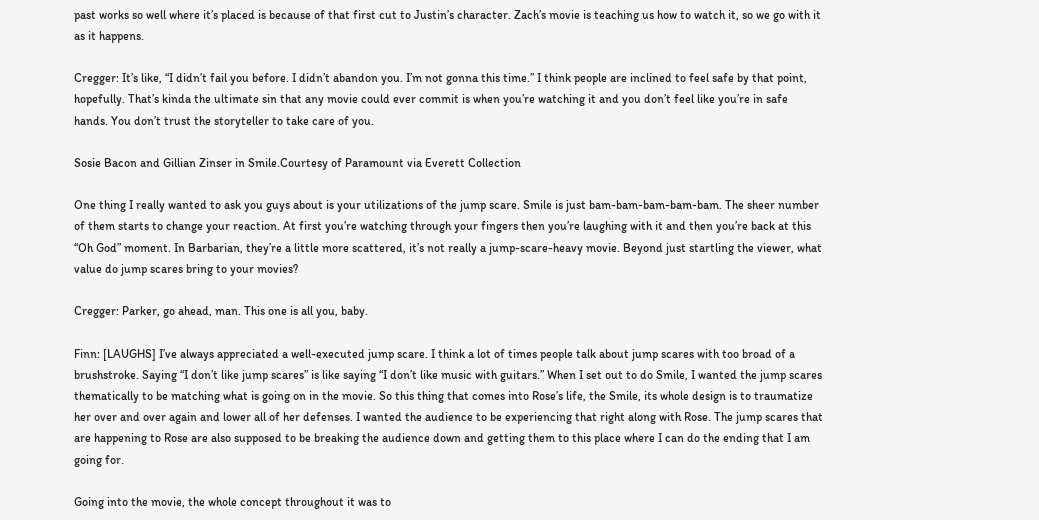past works so well where it’s placed is because of that first cut to Justin’s character. Zach’s movie is teaching us how to watch it, so we go with it as it happens.

Cregger: It’s like, “I didn’t fail you before. I didn’t abandon you. I’m not gonna this time.” I think people are inclined to feel safe by that point, hopefully. That’s kinda the ultimate sin that any movie could ever commit is when you’re watching it and you don’t feel like you’re in safe hands. You don’t trust the storyteller to take care of you.

Sosie Bacon and Gillian Zinser in Smile.Courtesy of Paramount via Everett Collection

One thing I really wanted to ask you guys about is your utilizations of the jump scare. Smile is just bam-bam-bam-bam-bam. The sheer number of them starts to change your reaction. At first you’re watching through your fingers then you’re laughing with it and then you’re back at this “Oh God” moment. In Barbarian, they’re a little more scattered, it’s not really a jump-scare-heavy movie. Beyond just startling the viewer, what value do jump scares bring to your movies?

Cregger: Parker, go ahead, man. This one is all you, baby.

Finn: [LAUGHS] I’ve always appreciated a well-executed jump scare. I think a lot of times people talk about jump scares with too broad of a brushstroke. Saying “I don’t like jump scares” is like saying “I don’t like music with guitars.” When I set out to do Smile, I wanted the jump scares thematically to be matching what is going on in the movie. So this thing that comes into Rose’s life, the Smile, its whole design is to traumatize her over and over again and lower all of her defenses. I wanted the audience to be experiencing that right along with Rose. The jump scares that are happening to Rose are also supposed to be breaking the audience down and getting them to this place where I can do the ending that I am going for.

Going into the movie, the whole concept throughout it was to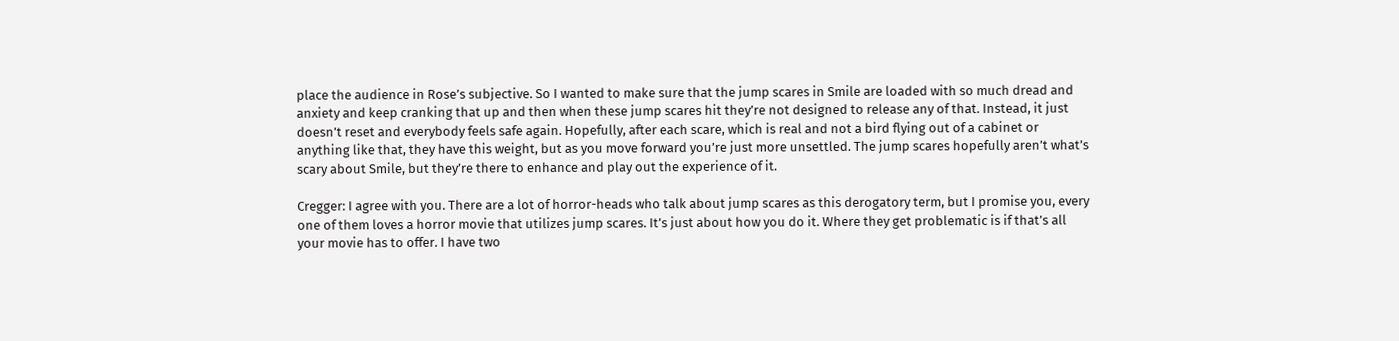place the audience in Rose’s subjective. So I wanted to make sure that the jump scares in Smile are loaded with so much dread and anxiety and keep cranking that up and then when these jump scares hit they’re not designed to release any of that. Instead, it just doesn’t reset and everybody feels safe again. Hopefully, after each scare, which is real and not a bird flying out of a cabinet or anything like that, they have this weight, but as you move forward you’re just more unsettled. The jump scares hopefully aren’t what’s scary about Smile, but they’re there to enhance and play out the experience of it.

Cregger: I agree with you. There are a lot of horror-heads who talk about jump scares as this derogatory term, but I promise you, every one of them loves a horror movie that utilizes jump scares. It’s just about how you do it. Where they get problematic is if that’s all your movie has to offer. I have two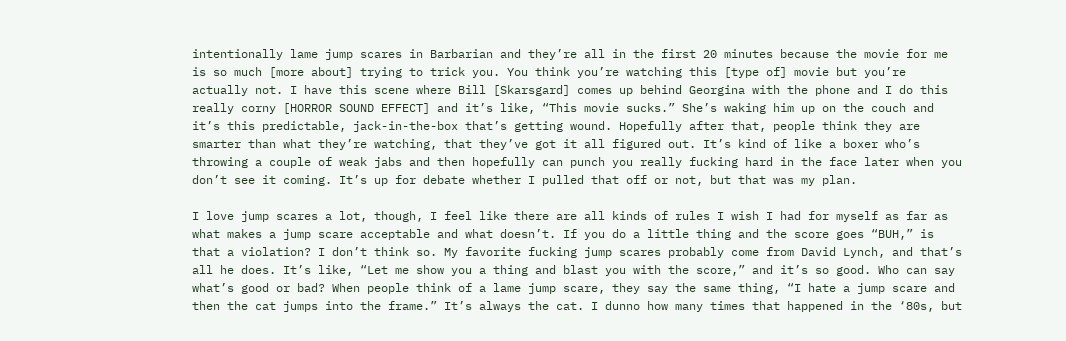intentionally lame jump scares in Barbarian and they’re all in the first 20 minutes because the movie for me is so much [more about] trying to trick you. You think you’re watching this [type of] movie but you’re actually not. I have this scene where Bill [Skarsgard] comes up behind Georgina with the phone and I do this really corny [HORROR SOUND EFFECT] and it’s like, “This movie sucks.” She’s waking him up on the couch and it’s this predictable, jack-in-the-box that’s getting wound. Hopefully after that, people think they are smarter than what they’re watching, that they’ve got it all figured out. It’s kind of like a boxer who’s throwing a couple of weak jabs and then hopefully can punch you really fucking hard in the face later when you don’t see it coming. It’s up for debate whether I pulled that off or not, but that was my plan.

I love jump scares a lot, though, I feel like there are all kinds of rules I wish I had for myself as far as what makes a jump scare acceptable and what doesn’t. If you do a little thing and the score goes “BUH,” is that a violation? I don’t think so. My favorite fucking jump scares probably come from David Lynch, and that’s all he does. It’s like, “Let me show you a thing and blast you with the score,” and it’s so good. Who can say what’s good or bad? When people think of a lame jump scare, they say the same thing, “I hate a jump scare and then the cat jumps into the frame.” It’s always the cat. I dunno how many times that happened in the ‘80s, but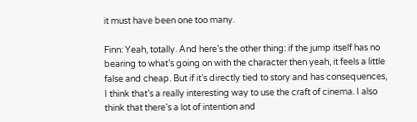it must have been one too many.

Finn: Yeah, totally. And here’s the other thing: if the jump itself has no bearing to what’s going on with the character then yeah, it feels a little false and cheap. But if it’s directly tied to story and has consequences, I think that’s a really interesting way to use the craft of cinema. I also think that there’s a lot of intention and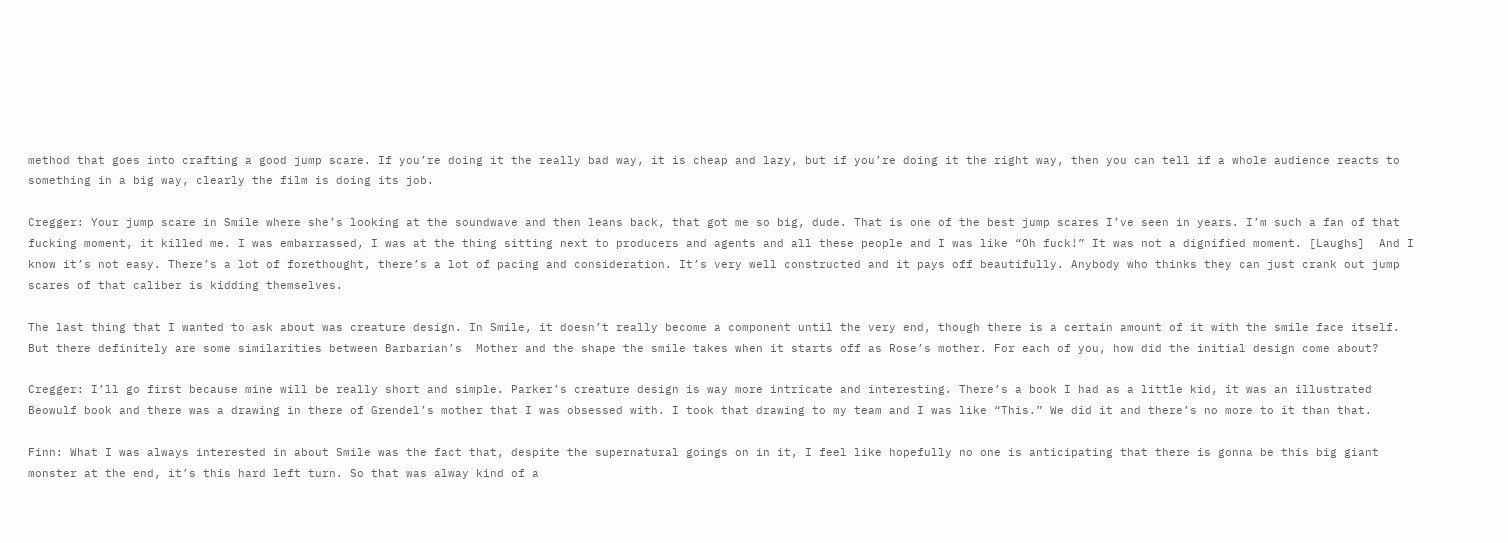method that goes into crafting a good jump scare. If you’re doing it the really bad way, it is cheap and lazy, but if you’re doing it the right way, then you can tell if a whole audience reacts to something in a big way, clearly the film is doing its job.

Cregger: Your jump scare in Smile where she’s looking at the soundwave and then leans back, that got me so big, dude. That is one of the best jump scares I’ve seen in years. I’m such a fan of that fucking moment, it killed me. I was embarrassed, I was at the thing sitting next to producers and agents and all these people and I was like “Oh fuck!” It was not a dignified moment. [Laughs]  And I know it’s not easy. There’s a lot of forethought, there’s a lot of pacing and consideration. It’s very well constructed and it pays off beautifully. Anybody who thinks they can just crank out jump scares of that caliber is kidding themselves.

The last thing that I wanted to ask about was creature design. In Smile, it doesn’t really become a component until the very end, though there is a certain amount of it with the smile face itself. But there definitely are some similarities between Barbarian’s  Mother and the shape the smile takes when it starts off as Rose’s mother. For each of you, how did the initial design come about?

Cregger: I’ll go first because mine will be really short and simple. Parker’s creature design is way more intricate and interesting. There’s a book I had as a little kid, it was an illustrated Beowulf book and there was a drawing in there of Grendel’s mother that I was obsessed with. I took that drawing to my team and I was like “This.” We did it and there’s no more to it than that.

Finn: What I was always interested in about Smile was the fact that, despite the supernatural goings on in it, I feel like hopefully no one is anticipating that there is gonna be this big giant monster at the end, it’s this hard left turn. So that was alway kind of a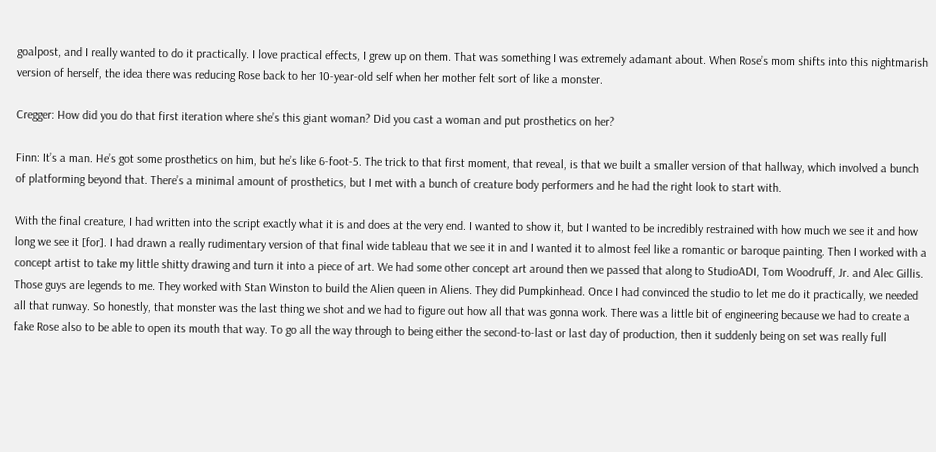goalpost, and I really wanted to do it practically. I love practical effects, I grew up on them. That was something I was extremely adamant about. When Rose’s mom shifts into this nightmarish version of herself, the idea there was reducing Rose back to her 10-year-old self when her mother felt sort of like a monster.

Cregger: How did you do that first iteration where she’s this giant woman? Did you cast a woman and put prosthetics on her?

Finn: It’s a man. He’s got some prosthetics on him, but he’s like 6-foot-5. The trick to that first moment, that reveal, is that we built a smaller version of that hallway, which involved a bunch of platforming beyond that. There’s a minimal amount of prosthetics, but I met with a bunch of creature body performers and he had the right look to start with.

With the final creature, I had written into the script exactly what it is and does at the very end. I wanted to show it, but I wanted to be incredibly restrained with how much we see it and how long we see it [for]. I had drawn a really rudimentary version of that final wide tableau that we see it in and I wanted it to almost feel like a romantic or baroque painting. Then I worked with a concept artist to take my little shitty drawing and turn it into a piece of art. We had some other concept art around then we passed that along to StudioADI, Tom Woodruff, Jr. and Alec Gillis. Those guys are legends to me. They worked with Stan Winston to build the Alien queen in Aliens. They did Pumpkinhead. Once I had convinced the studio to let me do it practically, we needed all that runway. So honestly, that monster was the last thing we shot and we had to figure out how all that was gonna work. There was a little bit of engineering because we had to create a fake Rose also to be able to open its mouth that way. To go all the way through to being either the second-to-last or last day of production, then it suddenly being on set was really full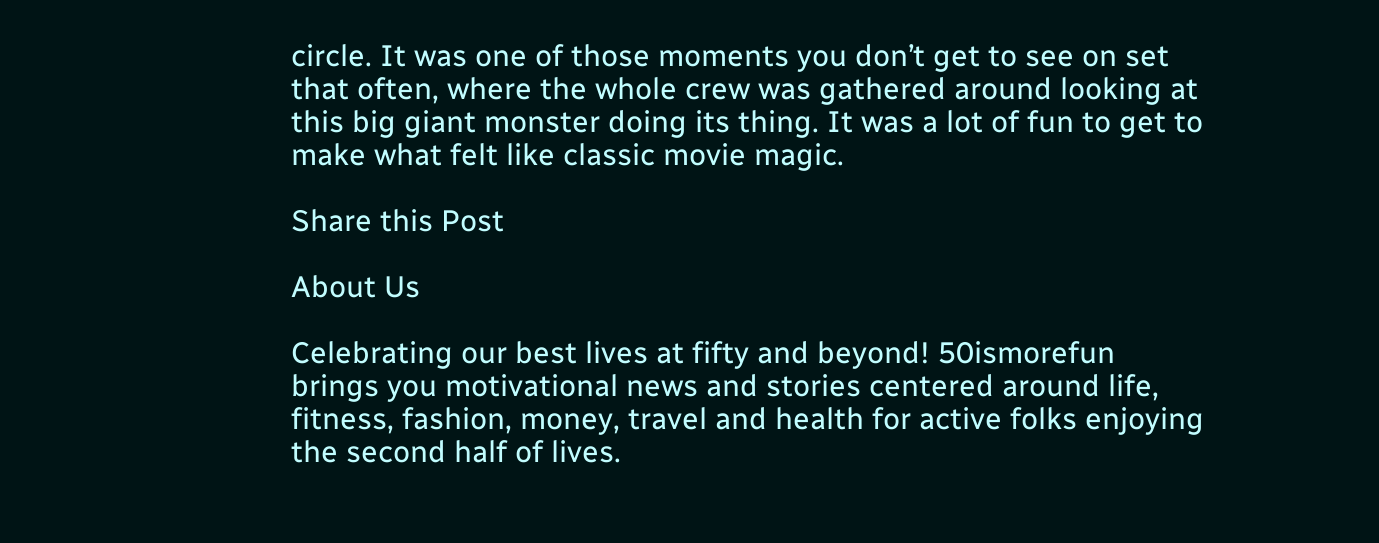circle. It was one of those moments you don’t get to see on set that often, where the whole crew was gathered around looking at this big giant monster doing its thing. It was a lot of fun to get to make what felt like classic movie magic.

Share this Post

About Us

Celebrating our best lives at fifty and beyond! 50ismorefun brings you motivational news and stories centered around life, fitness, fashion, money, travel and health for active folks enjoying the second half of lives.